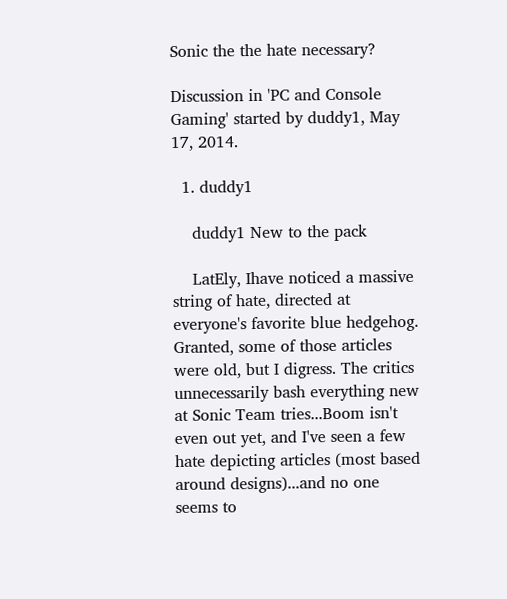Sonic the the hate necessary?

Discussion in 'PC and Console Gaming' started by duddy1, May 17, 2014.

  1. duddy1

    duddy1 New to the pack

    LatEly, Ihave noticed a massive string of hate, directed at everyone's favorite blue hedgehog. Granted, some of those articles were old, but I digress. The critics unnecessarily bash everything new at Sonic Team tries...Boom isn't even out yet, and I've seen a few hate depicting articles (most based around designs)...and no one seems to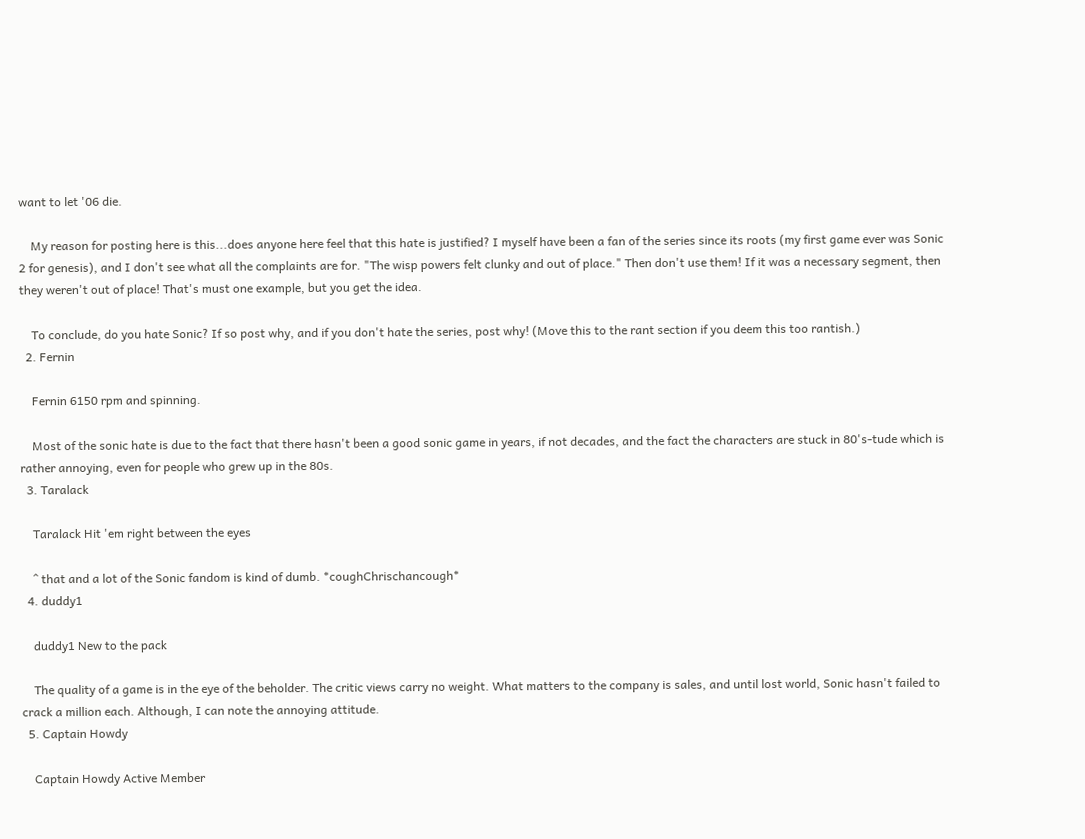want to let '06 die.

    My reason for posting here is this...does anyone here feel that this hate is justified? I myself have been a fan of the series since its roots (my first game ever was Sonic 2 for genesis), and I don't see what all the complaints are for. "The wisp powers felt clunky and out of place." Then don't use them! If it was a necessary segment, then they weren't out of place! That's must one example, but you get the idea.

    To conclude, do you hate Sonic? If so post why, and if you don't hate the series, post why! (Move this to the rant section if you deem this too rantish.)
  2. Fernin

    Fernin 6150 rpm and spinning.

    Most of the sonic hate is due to the fact that there hasn't been a good sonic game in years, if not decades, and the fact the characters are stuck in 80's-tude which is rather annoying, even for people who grew up in the 80s.
  3. Taralack

    Taralack Hit 'em right between the eyes

    ^ that and a lot of the Sonic fandom is kind of dumb. *coughChrischancough*
  4. duddy1

    duddy1 New to the pack

    The quality of a game is in the eye of the beholder. The critic views carry no weight. What matters to the company is sales, and until lost world, Sonic hasn't failed to crack a million each. Although, I can note the annoying attitude.
  5. Captain Howdy

    Captain Howdy Active Member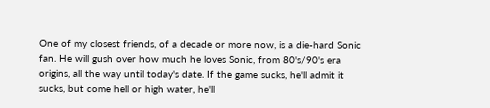One of my closest friends, of a decade or more now, is a die-hard Sonic fan. He will gush over how much he loves Sonic, from 80's/90's era origins, all the way until today's date. If the game sucks, he'll admit it sucks, but come hell or high water, he'll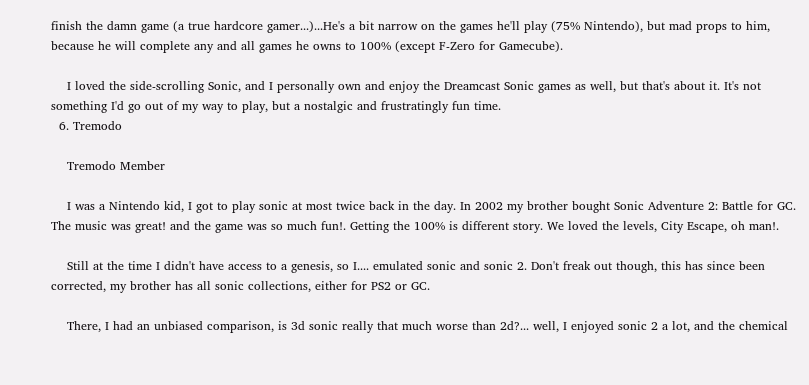finish the damn game (a true hardcore gamer...)...He's a bit narrow on the games he'll play (75% Nintendo), but mad props to him, because he will complete any and all games he owns to 100% (except F-Zero for Gamecube).

    I loved the side-scrolling Sonic, and I personally own and enjoy the Dreamcast Sonic games as well, but that's about it. It's not something I'd go out of my way to play, but a nostalgic and frustratingly fun time.
  6. Tremodo

    Tremodo Member

    I was a Nintendo kid, I got to play sonic at most twice back in the day. In 2002 my brother bought Sonic Adventure 2: Battle for GC. The music was great! and the game was so much fun!. Getting the 100% is different story. We loved the levels, City Escape, oh man!.

    Still at the time I didn't have access to a genesis, so I.... emulated sonic and sonic 2. Don't freak out though, this has since been corrected, my brother has all sonic collections, either for PS2 or GC.

    There, I had an unbiased comparison, is 3d sonic really that much worse than 2d?... well, I enjoyed sonic 2 a lot, and the chemical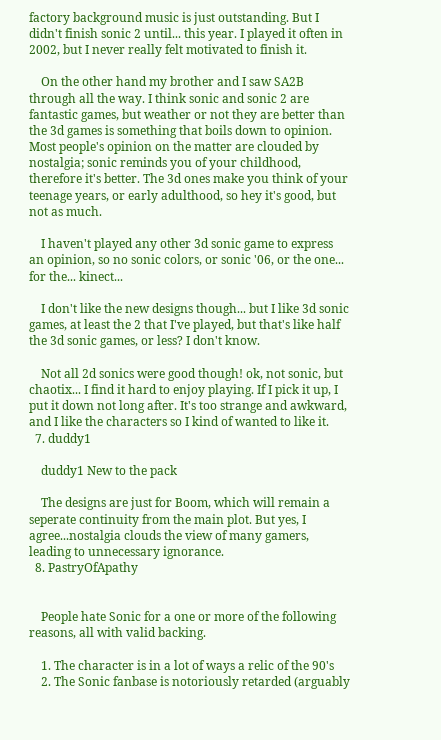factory background music is just outstanding. But I didn't finish sonic 2 until... this year. I played it often in 2002, but I never really felt motivated to finish it.

    On the other hand my brother and I saw SA2B through all the way. I think sonic and sonic 2 are fantastic games, but weather or not they are better than the 3d games is something that boils down to opinion. Most people's opinion on the matter are clouded by nostalgia; sonic reminds you of your childhood, therefore it's better. The 3d ones make you think of your teenage years, or early adulthood, so hey it's good, but not as much.

    I haven't played any other 3d sonic game to express an opinion, so no sonic colors, or sonic '06, or the one... for the... kinect...

    I don't like the new designs though... but I like 3d sonic games, at least the 2 that I've played, but that's like half the 3d sonic games, or less? I don't know.

    Not all 2d sonics were good though! ok, not sonic, but chaotix... I find it hard to enjoy playing. If I pick it up, I put it down not long after. It's too strange and awkward, and I like the characters so I kind of wanted to like it.
  7. duddy1

    duddy1 New to the pack

    The designs are just for Boom, which will remain a seperate continuity from the main plot. But yes, I agree...nostalgia clouds the view of many gamers, leading to unnecessary ignorance.
  8. PastryOfApathy


    People hate Sonic for a one or more of the following reasons, all with valid backing.

    1. The character is in a lot of ways a relic of the 90's
    2. The Sonic fanbase is notoriously retarded (arguably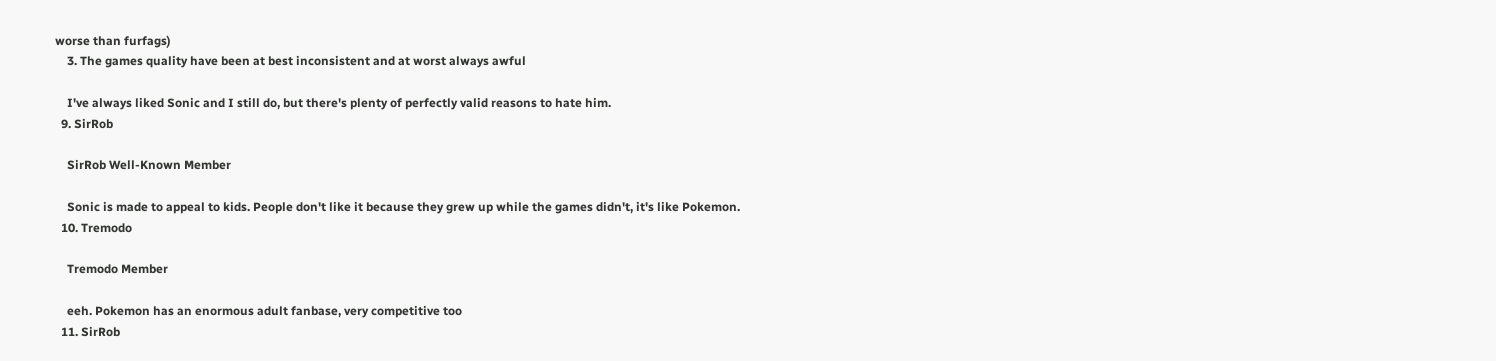worse than furfags)
    3. The games quality have been at best inconsistent and at worst always awful

    I've always liked Sonic and I still do, but there's plenty of perfectly valid reasons to hate him.
  9. SirRob

    SirRob Well-Known Member

    Sonic is made to appeal to kids. People don't like it because they grew up while the games didn't, it's like Pokemon.
  10. Tremodo

    Tremodo Member

    eeh. Pokemon has an enormous adult fanbase, very competitive too
  11. SirRob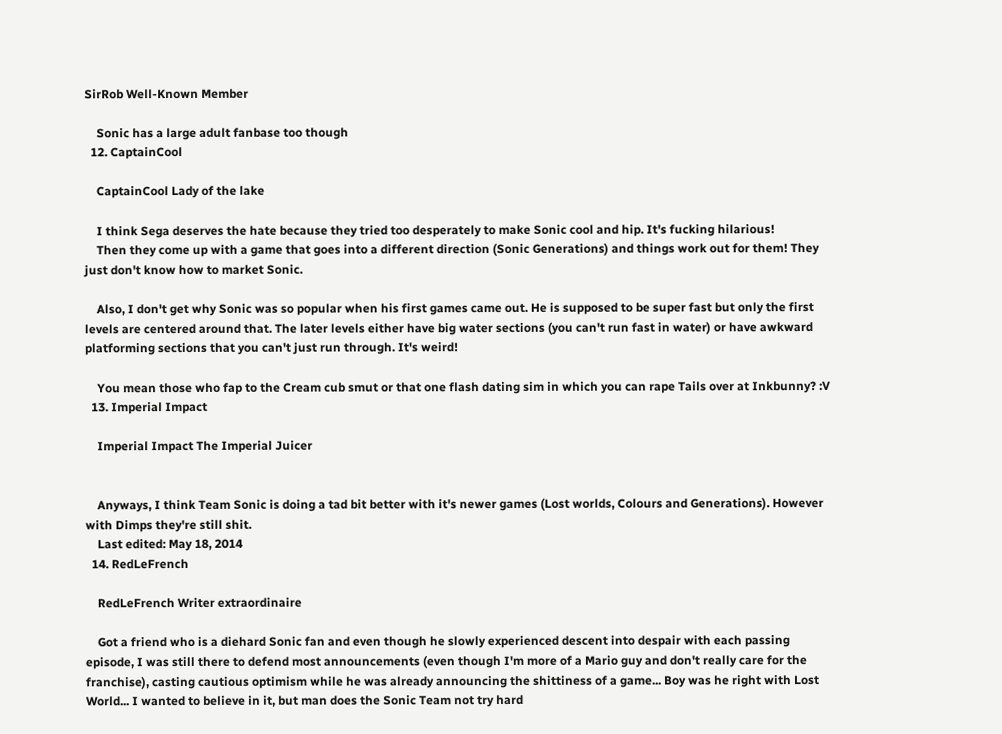SirRob Well-Known Member

    Sonic has a large adult fanbase too though
  12. CaptainCool

    CaptainCool Lady of the lake

    I think Sega deserves the hate because they tried too desperately to make Sonic cool and hip. It's fucking hilarious!
    Then they come up with a game that goes into a different direction (Sonic Generations) and things work out for them! They just don't know how to market Sonic.

    Also, I don't get why Sonic was so popular when his first games came out. He is supposed to be super fast but only the first levels are centered around that. The later levels either have big water sections (you can't run fast in water) or have awkward platforming sections that you can't just run through. It's weird!

    You mean those who fap to the Cream cub smut or that one flash dating sim in which you can rape Tails over at Inkbunny? :V
  13. Imperial Impact

    Imperial Impact The Imperial Juicer


    Anyways, I think Team Sonic is doing a tad bit better with it's newer games (Lost worlds, Colours and Generations). However with Dimps they're still shit.
    Last edited: May 18, 2014
  14. RedLeFrench

    RedLeFrench Writer extraordinaire

    Got a friend who is a diehard Sonic fan and even though he slowly experienced descent into despair with each passing episode, I was still there to defend most announcements (even though I'm more of a Mario guy and don't really care for the franchise), casting cautious optimism while he was already announcing the shittiness of a game... Boy was he right with Lost World... I wanted to believe in it, but man does the Sonic Team not try hard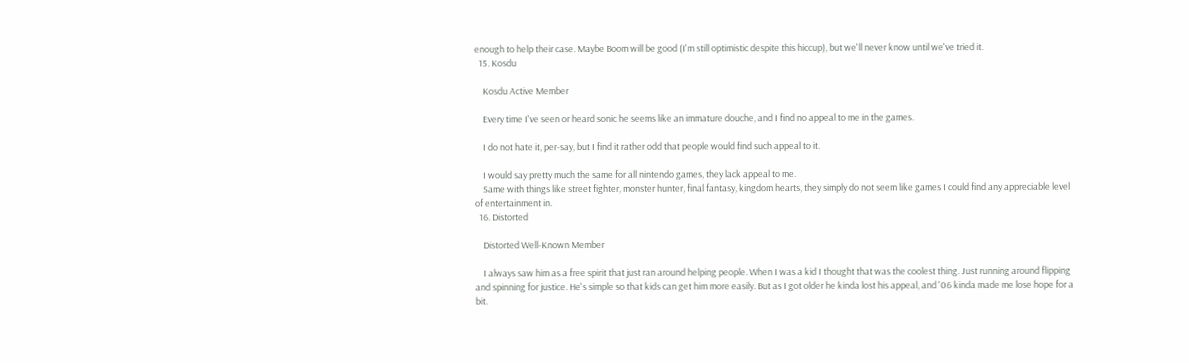enough to help their case. Maybe Boom will be good (I'm still optimistic despite this hiccup), but we'll never know until we've tried it.
  15. Kosdu

    Kosdu Active Member

    Every time I've seen or heard sonic he seems like an immature douche, and I find no appeal to me in the games.

    I do not hate it, per-say, but I find it rather odd that people would find such appeal to it.

    I would say pretty much the same for all nintendo games, they lack appeal to me.
    Same with things like street fighter, monster hunter, final fantasy, kingdom hearts, they simply do not seem like games I could find any appreciable level of entertainment in.
  16. Distorted

    Distorted Well-Known Member

    I always saw him as a free spirit that just ran around helping people. When I was a kid I thought that was the coolest thing. Just running around flipping and spinning for justice. He's simple so that kids can get him more easily. But as I got older he kinda lost his appeal, and '06 kinda made me lose hope for a bit.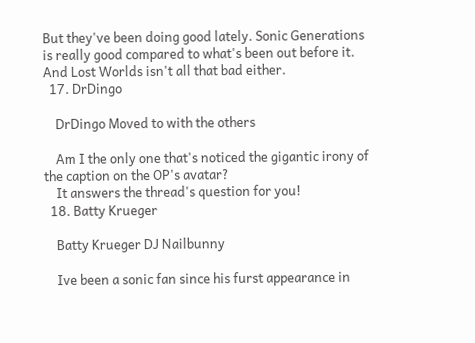But they've been doing good lately. Sonic Generations is really good compared to what's been out before it. And Lost Worlds isn't all that bad either.
  17. DrDingo

    DrDingo Moved to with the others

    Am I the only one that's noticed the gigantic irony of the caption on the OP's avatar?
    It answers the thread's question for you!
  18. Batty Krueger

    Batty Krueger DJ Nailbunny

    Ive been a sonic fan since his furst appearance in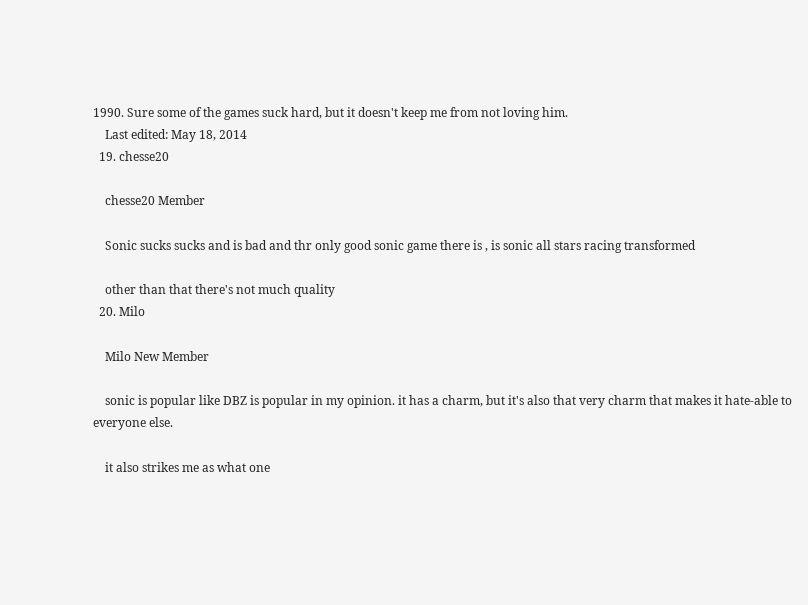1990. Sure some of the games suck hard, but it doesn't keep me from not loving him.
    Last edited: May 18, 2014
  19. chesse20

    chesse20 Member

    Sonic sucks sucks and is bad and thr only good sonic game there is , is sonic all stars racing transformed

    other than that there's not much quality
  20. Milo

    Milo New Member

    sonic is popular like DBZ is popular in my opinion. it has a charm, but it's also that very charm that makes it hate-able to everyone else.

    it also strikes me as what one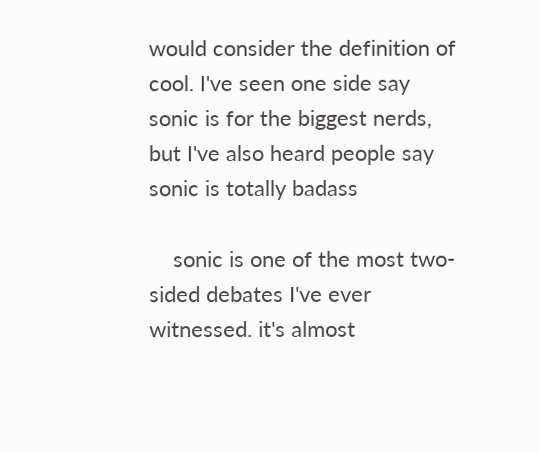would consider the definition of cool. I've seen one side say sonic is for the biggest nerds, but I've also heard people say sonic is totally badass

    sonic is one of the most two-sided debates I've ever witnessed. it's almost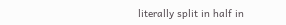literally split in half in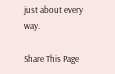just about every way.

Share This Page